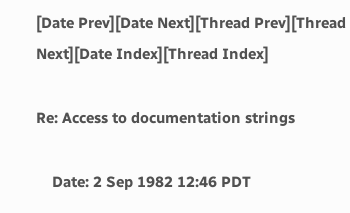[Date Prev][Date Next][Thread Prev][Thread Next][Date Index][Thread Index]

Re: Access to documentation strings

    Date: 2 Sep 1982 12:46 PDT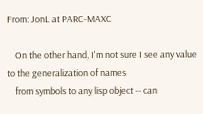From: JonL at PARC-MAXC

    On the other hand, I'm not sure I see any value to the generalization of names
    from symbols to any lisp object -- can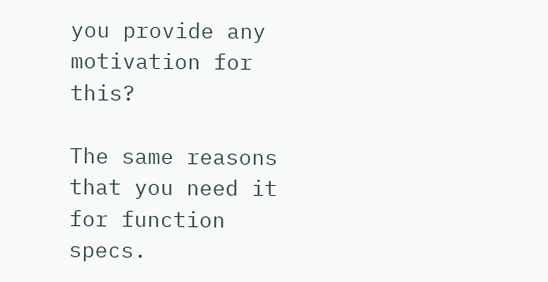you provide any motivation for this?

The same reasons that you need it for function specs.